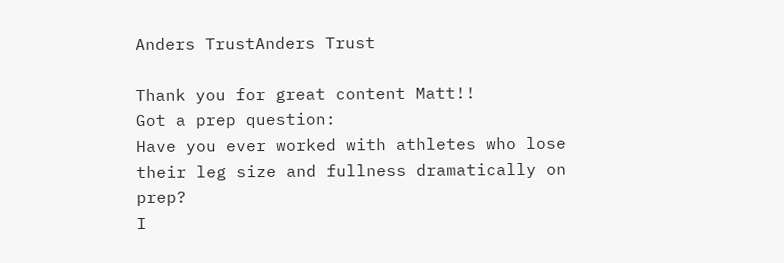Anders TrustAnders Trust

Thank you for great content Matt!!
Got a prep question:
Have you ever worked with athletes who lose their leg size and fullness dramatically on prep?
I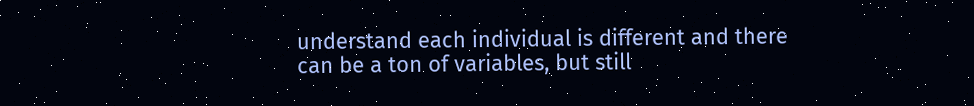understand each individual is different and there can be a ton of variables, but still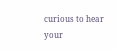curious to hear your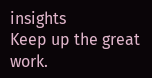insights
Keep up the great work.